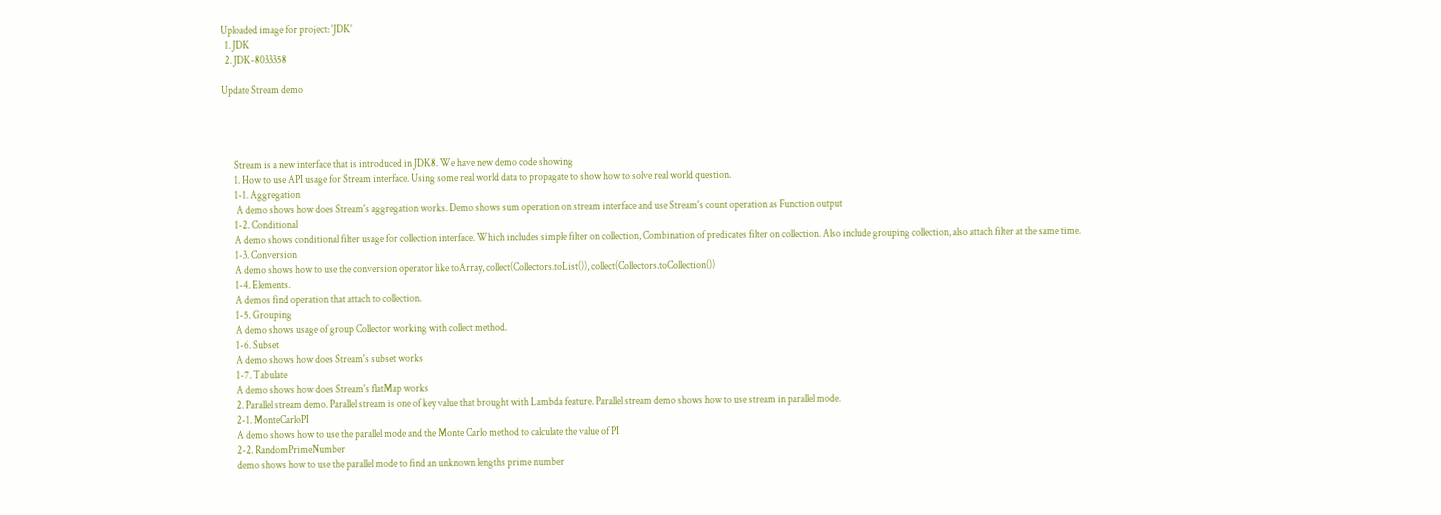Uploaded image for project: 'JDK'
  1. JDK
  2. JDK-8033358

Update Stream demo




      Stream is a new interface that is introduced in JDK8. We have new demo code showing
      1. How to use API usage for Stream interface. Using some real world data to propagate to show how to solve real world question.
      1-1. Aggregation
       A demo shows how does Stream's aggregation works. Demo shows sum operation on stream interface and use Stream's count operation as Function output
      1-2. Conditional
      A demo shows conditional filter usage for collection interface. Which includes simple filter on collection, Combination of predicates filter on collection. Also include grouping collection, also attach filter at the same time.
      1-3. Conversion
      A demo shows how to use the conversion operator like toArray, collect(Collectors.toList()), collect(Collectors.toCollection())
      1-4. Elements.
      A demos find operation that attach to collection.
      1-5. Grouping
      A demo shows usage of group Collector working with collect method.
      1-6. Subset
      A demo shows how does Stream's subset works
      1-7. Tabulate
      A demo shows how does Stream's flatMap works
      2. Parallel stream demo. Parallel stream is one of key value that brought with Lambda feature. Parallel stream demo shows how to use stream in parallel mode.
      2-1. MonteCarloPI
      A demo shows how to use the parallel mode and the Monte Carlo method to calculate the value of PI
      2-2. RandomPrimeNumber
      demo shows how to use the parallel mode to find an unknown lengths prime number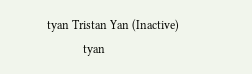tyan Tristan Yan (Inactive)
            tyan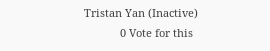Tristan Yan (Inactive)
            0 Vote for this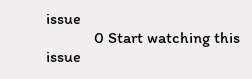issue
            0 Start watching this issue